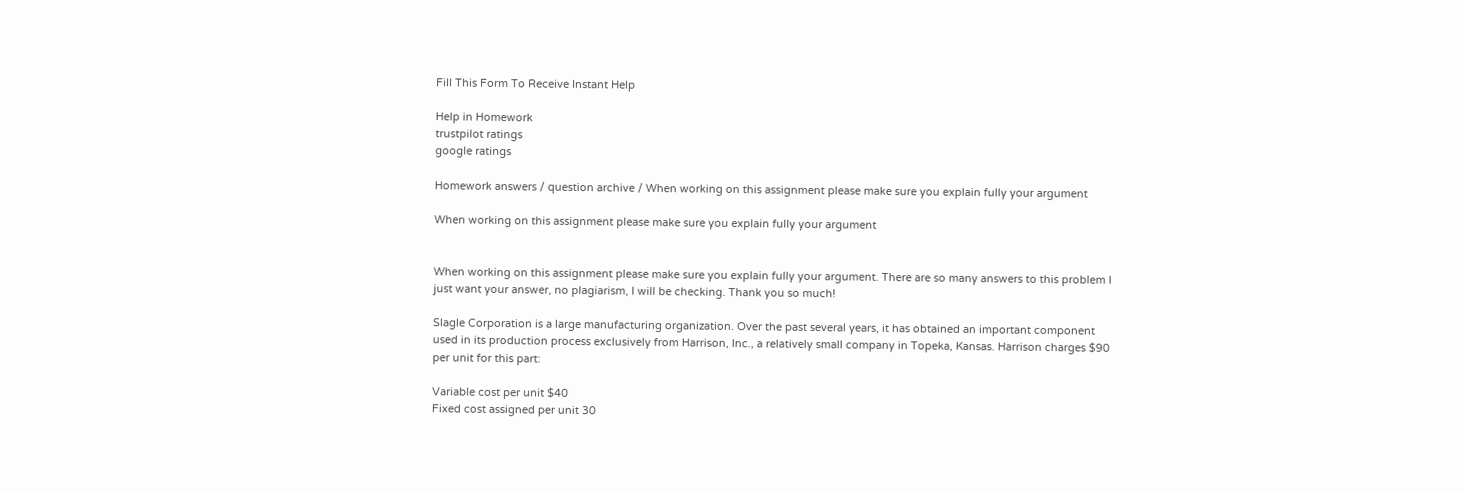Fill This Form To Receive Instant Help

Help in Homework
trustpilot ratings
google ratings

Homework answers / question archive / When working on this assignment please make sure you explain fully your argument

When working on this assignment please make sure you explain fully your argument


When working on this assignment please make sure you explain fully your argument. There are so many answers to this problem I just want your answer, no plagiarism, I will be checking. Thank you so much!

Slagle Corporation is a large manufacturing organization. Over the past several years, it has obtained an important component used in its production process exclusively from Harrison, Inc., a relatively small company in Topeka, Kansas. Harrison charges $90 per unit for this part:

Variable cost per unit $40
Fixed cost assigned per unit 30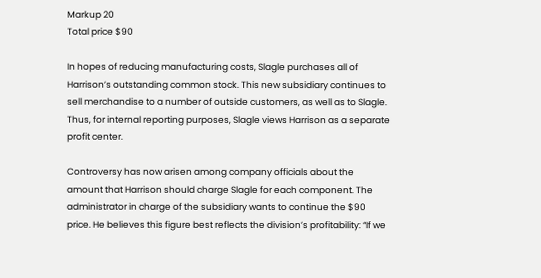Markup 20
Total price $90

In hopes of reducing manufacturing costs, Slagle purchases all of Harrison’s outstanding common stock. This new subsidiary continues to sell merchandise to a number of outside customers, as well as to Slagle. Thus, for internal reporting purposes, Slagle views Harrison as a separate profit center.

Controversy has now arisen among company officials about the amount that Harrison should charge Slagle for each component. The administrator in charge of the subsidiary wants to continue the $90 price. He believes this figure best reflects the division’s profitability: “If we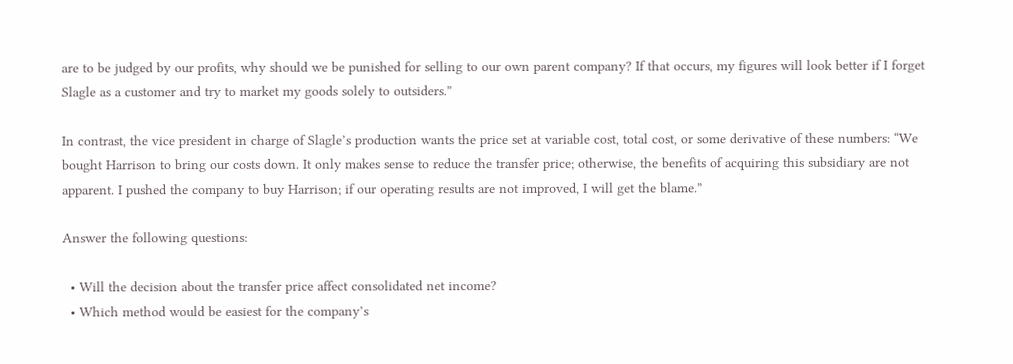are to be judged by our profits, why should we be punished for selling to our own parent company? If that occurs, my figures will look better if I forget Slagle as a customer and try to market my goods solely to outsiders.”

In contrast, the vice president in charge of Slagle’s production wants the price set at variable cost, total cost, or some derivative of these numbers: “We bought Harrison to bring our costs down. It only makes sense to reduce the transfer price; otherwise, the benefits of acquiring this subsidiary are not apparent. I pushed the company to buy Harrison; if our operating results are not improved, I will get the blame.”

Answer the following questions:

  • Will the decision about the transfer price affect consolidated net income?
  • Which method would be easiest for the company’s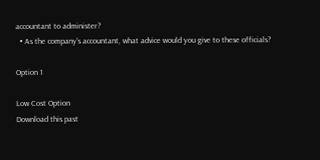accountant to administer?
  • As the company’s accountant, what advice would you give to these officials?

Option 1

Low Cost Option
Download this past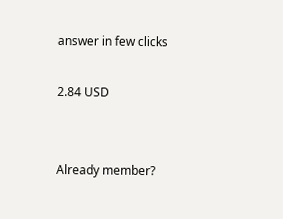answer in few clicks

2.84 USD


Already member?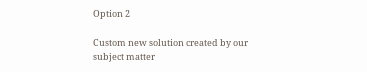Option 2

Custom new solution created by our subject matter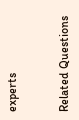experts


Related Questions